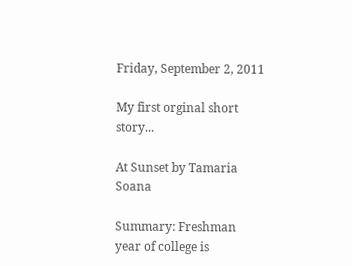Friday, September 2, 2011

My first orginal short story...

At Sunset by Tamaria Soana

Summary: Freshman year of college is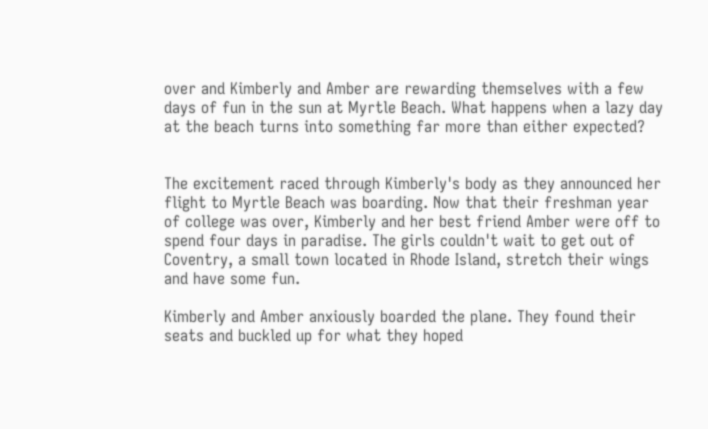over and Kimberly and Amber are rewarding themselves with a few days of fun in the sun at Myrtle Beach. What happens when a lazy day at the beach turns into something far more than either expected?


The excitement raced through Kimberly's body as they announced her flight to Myrtle Beach was boarding. Now that their freshman year of college was over, Kimberly and her best friend Amber were off to spend four days in paradise. The girls couldn't wait to get out of Coventry, a small town located in Rhode Island, stretch their wings and have some fun.

Kimberly and Amber anxiously boarded the plane. They found their seats and buckled up for what they hoped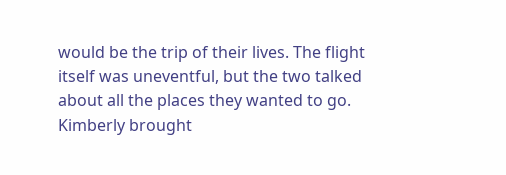would be the trip of their lives. The flight itself was uneventful, but the two talked about all the places they wanted to go. Kimberly brought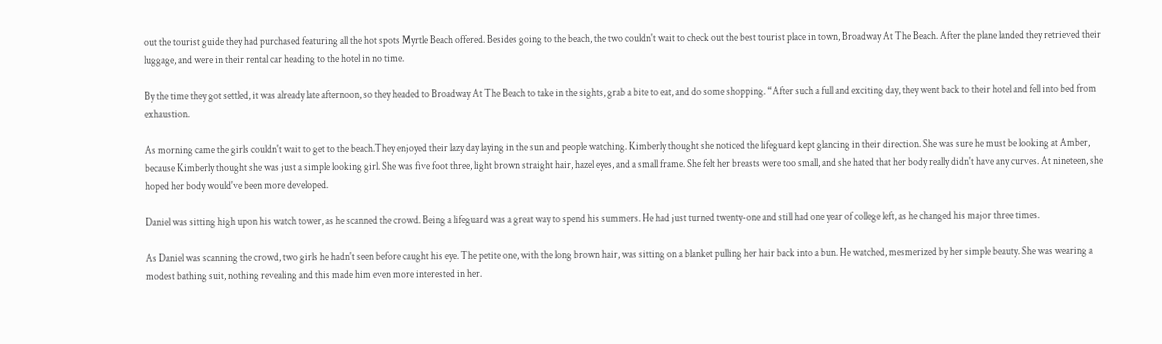out the tourist guide they had purchased featuring all the hot spots Myrtle Beach offered. Besides going to the beach, the two couldn't wait to check out the best tourist place in town, Broadway At The Beach. After the plane landed they retrieved their luggage, and were in their rental car heading to the hotel in no time.

By the time they got settled, it was already late afternoon, so they headed to Broadway At The Beach to take in the sights, grab a bite to eat, and do some shopping. “After such a full and exciting day, they went back to their hotel and fell into bed from exhaustion.

As morning came the girls couldn't wait to get to the beach.They enjoyed their lazy day laying in the sun and people watching. Kimberly thought she noticed the lifeguard kept glancing in their direction. She was sure he must be looking at Amber, because Kimberly thought she was just a simple looking girl. She was five foot three, light brown straight hair, hazel eyes, and a small frame. She felt her breasts were too small, and she hated that her body really didn't have any curves. At nineteen, she hoped her body would've been more developed.

Daniel was sitting high upon his watch tower, as he scanned the crowd. Being a lifeguard was a great way to spend his summers. He had just turned twenty-one and still had one year of college left, as he changed his major three times.

As Daniel was scanning the crowd, two girls he hadn't seen before caught his eye. The petite one, with the long brown hair, was sitting on a blanket pulling her hair back into a bun. He watched, mesmerized by her simple beauty. She was wearing a modest bathing suit, nothing revealing and this made him even more interested in her.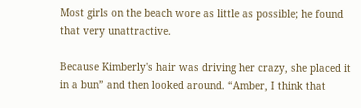Most girls on the beach wore as little as possible; he found that very unattractive.

Because Kimberly's hair was driving her crazy, she placed it in a bun” and then looked around. “Amber, I think that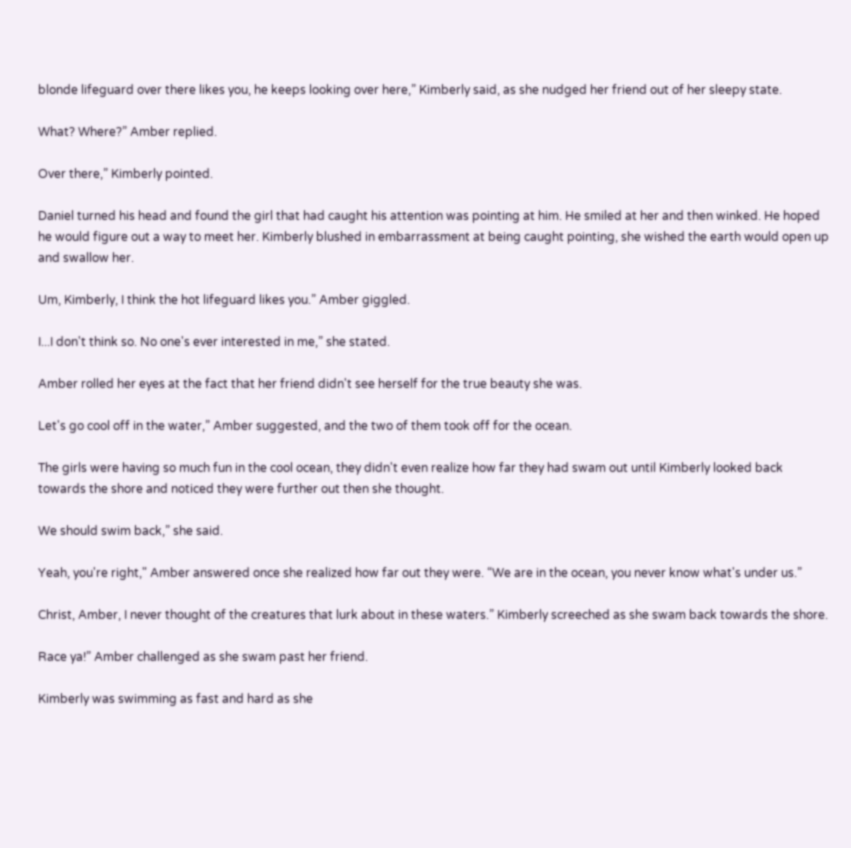blonde lifeguard over there likes you, he keeps looking over here,” Kimberly said, as she nudged her friend out of her sleepy state.

What? Where?” Amber replied.

Over there,” Kimberly pointed.

Daniel turned his head and found the girl that had caught his attention was pointing at him. He smiled at her and then winked. He hoped he would figure out a way to meet her. Kimberly blushed in embarrassment at being caught pointing, she wished the earth would open up and swallow her.

Um, Kimberly, I think the hot lifeguard likes you.” Amber giggled.

I...I don't think so. No one's ever interested in me,” she stated.

Amber rolled her eyes at the fact that her friend didn't see herself for the true beauty she was.

Let's go cool off in the water,” Amber suggested, and the two of them took off for the ocean.

The girls were having so much fun in the cool ocean, they didn't even realize how far they had swam out until Kimberly looked back towards the shore and noticed they were further out then she thought.

We should swim back,” she said.

Yeah, you're right," Amber answered once she realized how far out they were. “We are in the ocean, you never know what's under us.”

Christ, Amber, I never thought of the creatures that lurk about in these waters.” Kimberly screeched as she swam back towards the shore.

Race ya!” Amber challenged as she swam past her friend.

Kimberly was swimming as fast and hard as she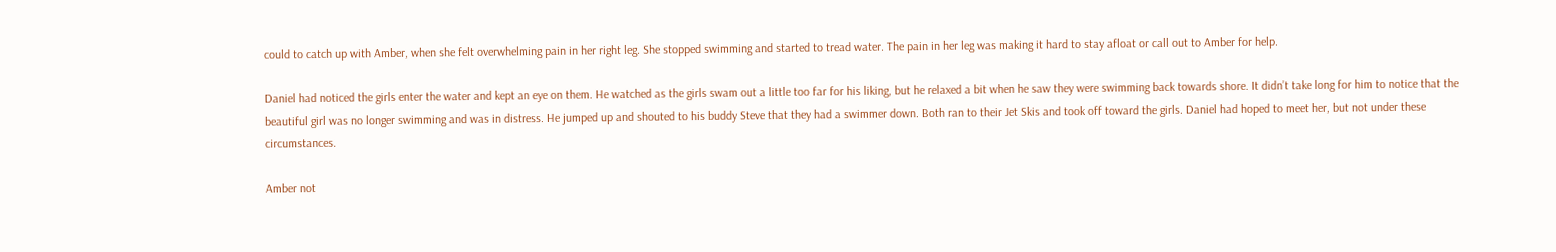could to catch up with Amber, when she felt overwhelming pain in her right leg. She stopped swimming and started to tread water. The pain in her leg was making it hard to stay afloat or call out to Amber for help.

Daniel had noticed the girls enter the water and kept an eye on them. He watched as the girls swam out a little too far for his liking, but he relaxed a bit when he saw they were swimming back towards shore. It didn’t take long for him to notice that the beautiful girl was no longer swimming and was in distress. He jumped up and shouted to his buddy Steve that they had a swimmer down. Both ran to their Jet Skis and took off toward the girls. Daniel had hoped to meet her, but not under these circumstances.

Amber not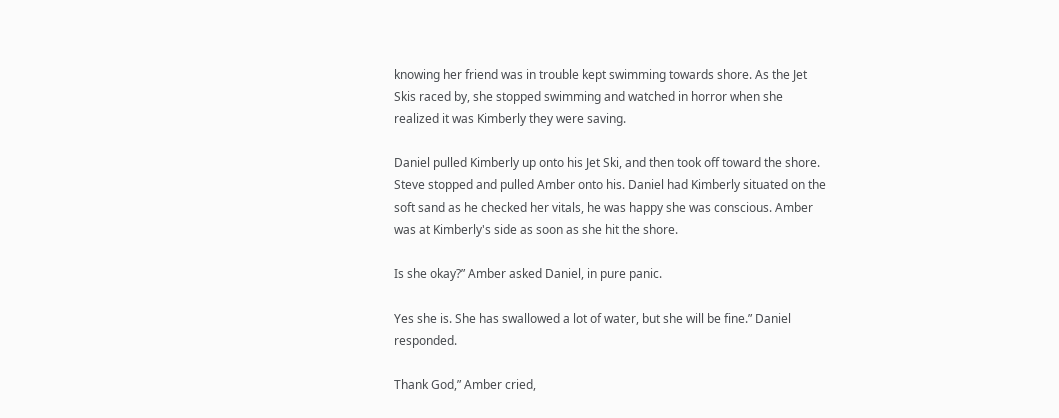knowing her friend was in trouble kept swimming towards shore. As the Jet Skis raced by, she stopped swimming and watched in horror when she realized it was Kimberly they were saving.

Daniel pulled Kimberly up onto his Jet Ski, and then took off toward the shore. Steve stopped and pulled Amber onto his. Daniel had Kimberly situated on the soft sand as he checked her vitals, he was happy she was conscious. Amber was at Kimberly's side as soon as she hit the shore.

Is she okay?” Amber asked Daniel, in pure panic.

Yes she is. She has swallowed a lot of water, but she will be fine.” Daniel responded.

Thank God,” Amber cried,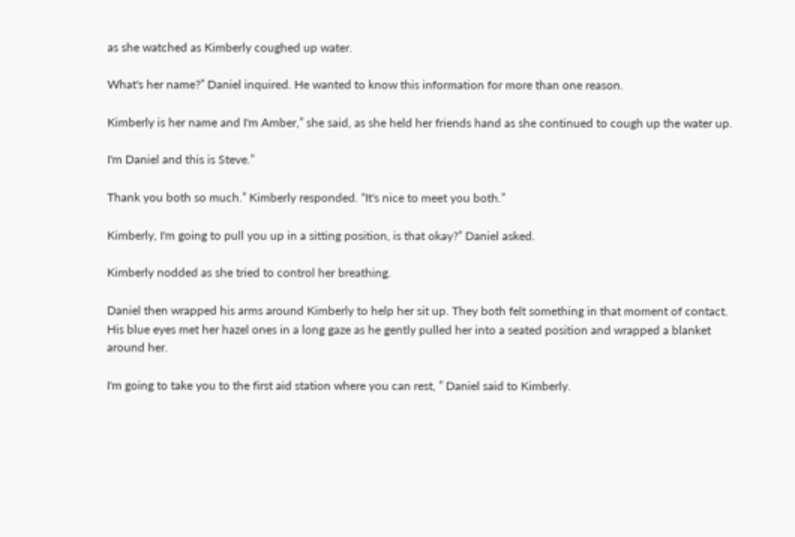as she watched as Kimberly coughed up water.

What's her name?” Daniel inquired. He wanted to know this information for more than one reason.

Kimberly is her name and I'm Amber,” she said, as she held her friends hand as she continued to cough up the water up.

I'm Daniel and this is Steve.”

Thank you both so much.” Kimberly responded. “It's nice to meet you both.”

Kimberly, I'm going to pull you up in a sitting position, is that okay?” Daniel asked.

Kimberly nodded as she tried to control her breathing.

Daniel then wrapped his arms around Kimberly to help her sit up. They both felt something in that moment of contact. His blue eyes met her hazel ones in a long gaze as he gently pulled her into a seated position and wrapped a blanket around her.

I'm going to take you to the first aid station where you can rest, ” Daniel said to Kimberly.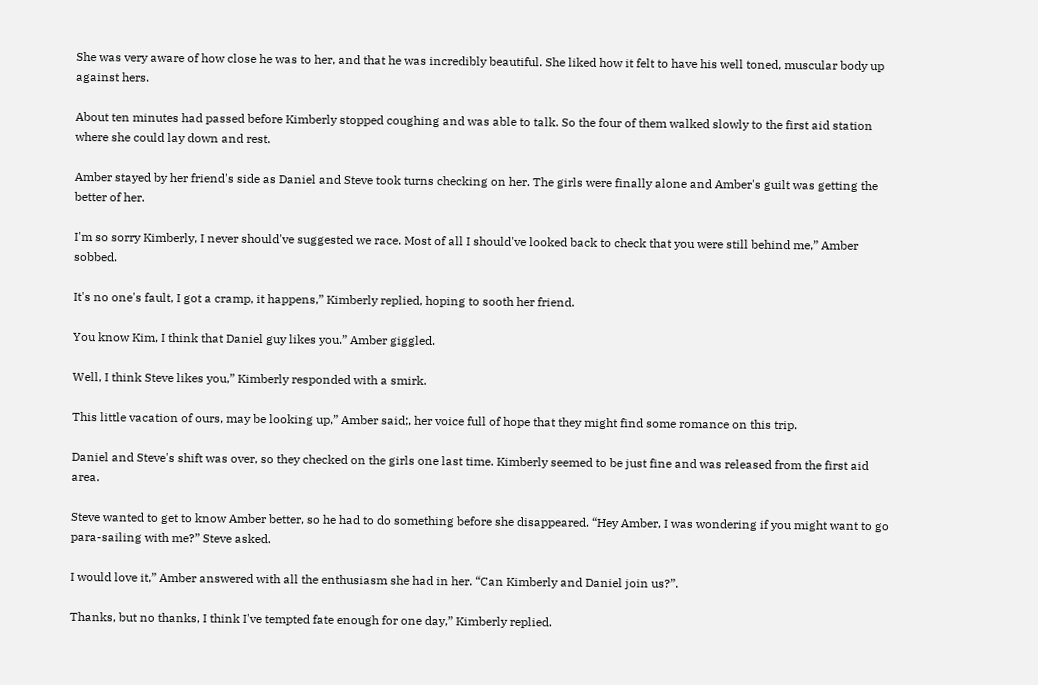She was very aware of how close he was to her, and that he was incredibly beautiful. She liked how it felt to have his well toned, muscular body up against hers.

About ten minutes had passed before Kimberly stopped coughing and was able to talk. So the four of them walked slowly to the first aid station where she could lay down and rest.

Amber stayed by her friend's side as Daniel and Steve took turns checking on her. The girls were finally alone and Amber's guilt was getting the better of her.

I'm so sorry Kimberly, I never should've suggested we race. Most of all I should've looked back to check that you were still behind me,” Amber sobbed.

It's no one's fault, I got a cramp, it happens,” Kimberly replied, hoping to sooth her friend.

You know Kim, I think that Daniel guy likes you.” Amber giggled.

Well, I think Steve likes you,” Kimberly responded with a smirk.

This little vacation of ours, may be looking up,” Amber said;, her voice full of hope that they might find some romance on this trip.

Daniel and Steve's shift was over, so they checked on the girls one last time. Kimberly seemed to be just fine and was released from the first aid area.

Steve wanted to get to know Amber better, so he had to do something before she disappeared. “Hey Amber, I was wondering if you might want to go para-sailing with me?” Steve asked.

I would love it,” Amber answered with all the enthusiasm she had in her. “Can Kimberly and Daniel join us?”.

Thanks, but no thanks, I think I've tempted fate enough for one day,” Kimberly replied.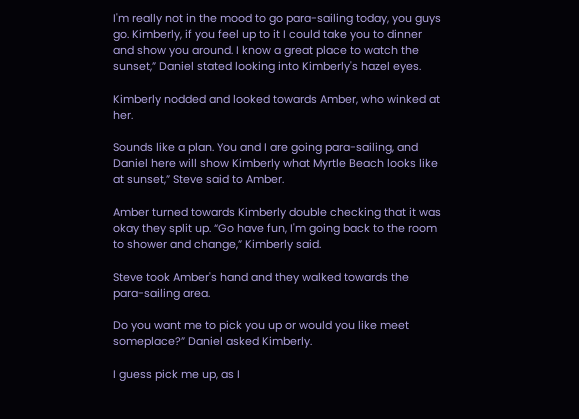I'm really not in the mood to go para-sailing today, you guys go. Kimberly, if you feel up to it I could take you to dinner and show you around. I know a great place to watch the sunset,” Daniel stated looking into Kimberly's hazel eyes.

Kimberly nodded and looked towards Amber, who winked at her.

Sounds like a plan. You and I are going para-sailing, and Daniel here will show Kimberly what Myrtle Beach looks like at sunset,” Steve said to Amber.

Amber turned towards Kimberly double checking that it was okay they split up. “Go have fun, I'm going back to the room to shower and change,” Kimberly said.

Steve took Amber's hand and they walked towards the para-sailing area.

Do you want me to pick you up or would you like meet someplace?” Daniel asked Kimberly.

I guess pick me up, as I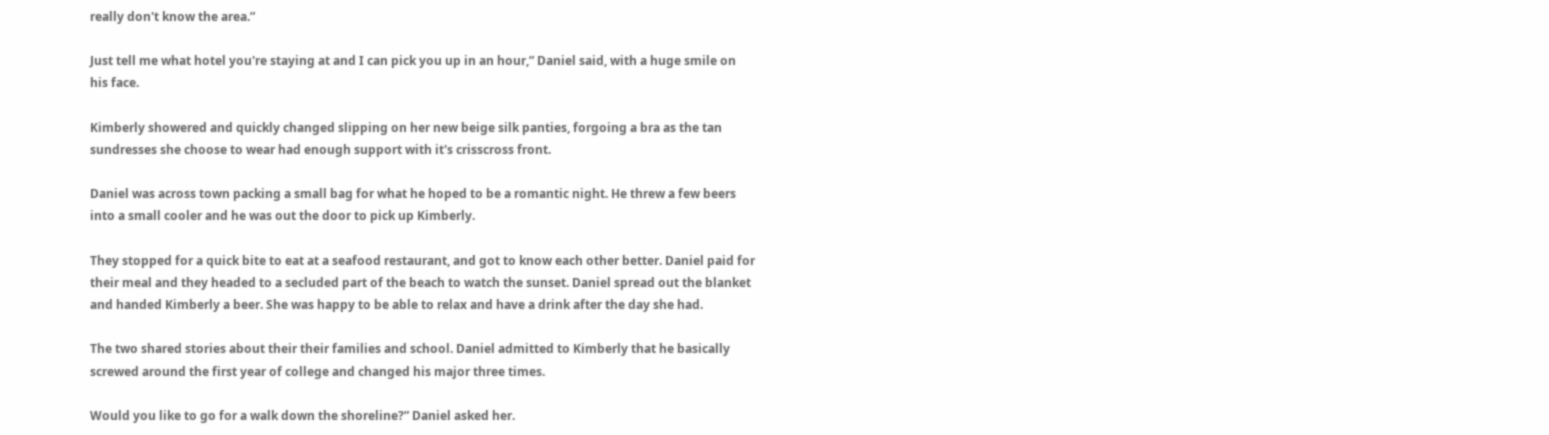really don't know the area.”

Just tell me what hotel you're staying at and I can pick you up in an hour,” Daniel said, with a huge smile on his face.

Kimberly showered and quickly changed slipping on her new beige silk panties, forgoing a bra as the tan sundresses she choose to wear had enough support with it's crisscross front.

Daniel was across town packing a small bag for what he hoped to be a romantic night. He threw a few beers into a small cooler and he was out the door to pick up Kimberly.

They stopped for a quick bite to eat at a seafood restaurant, and got to know each other better. Daniel paid for their meal and they headed to a secluded part of the beach to watch the sunset. Daniel spread out the blanket and handed Kimberly a beer. She was happy to be able to relax and have a drink after the day she had.

The two shared stories about their their families and school. Daniel admitted to Kimberly that he basically screwed around the first year of college and changed his major three times.

Would you like to go for a walk down the shoreline?” Daniel asked her.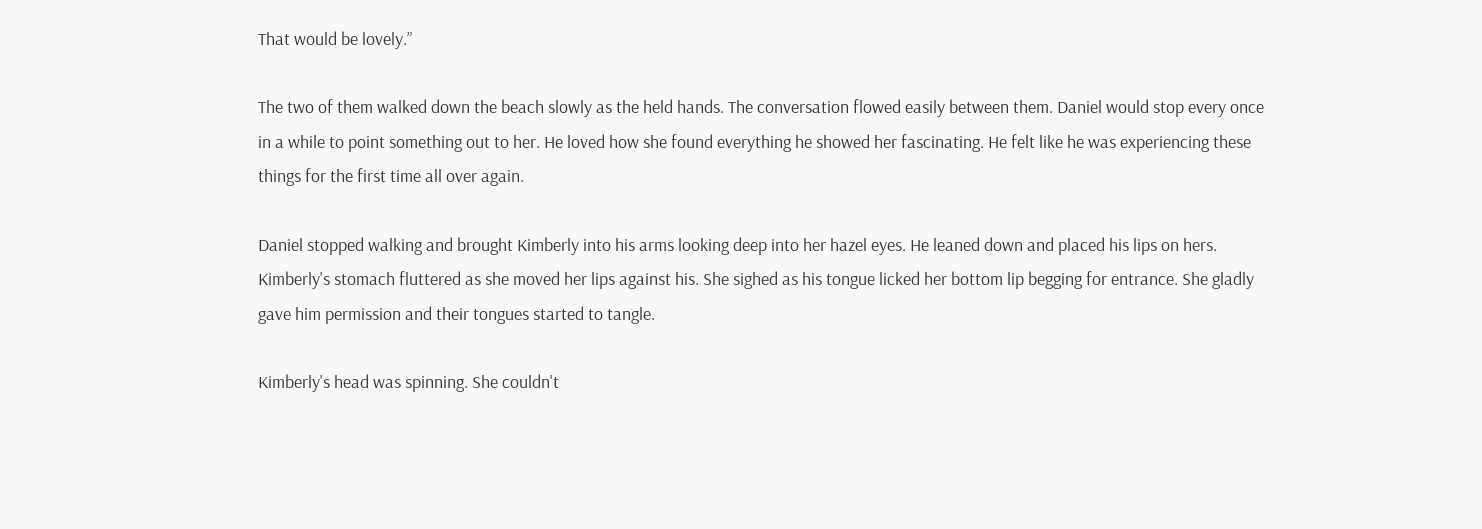That would be lovely.”

The two of them walked down the beach slowly as the held hands. The conversation flowed easily between them. Daniel would stop every once in a while to point something out to her. He loved how she found everything he showed her fascinating. He felt like he was experiencing these things for the first time all over again.

Daniel stopped walking and brought Kimberly into his arms looking deep into her hazel eyes. He leaned down and placed his lips on hers. Kimberly's stomach fluttered as she moved her lips against his. She sighed as his tongue licked her bottom lip begging for entrance. She gladly gave him permission and their tongues started to tangle.

Kimberly's head was spinning. She couldn't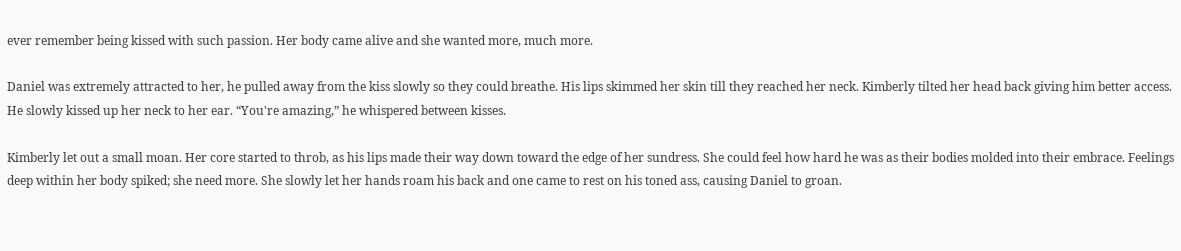ever remember being kissed with such passion. Her body came alive and she wanted more, much more.

Daniel was extremely attracted to her, he pulled away from the kiss slowly so they could breathe. His lips skimmed her skin till they reached her neck. Kimberly tilted her head back giving him better access. He slowly kissed up her neck to her ear. “You're amazing,” he whispered between kisses.

Kimberly let out a small moan. Her core started to throb, as his lips made their way down toward the edge of her sundress. She could feel how hard he was as their bodies molded into their embrace. Feelings deep within her body spiked; she need more. She slowly let her hands roam his back and one came to rest on his toned ass, causing Daniel to groan.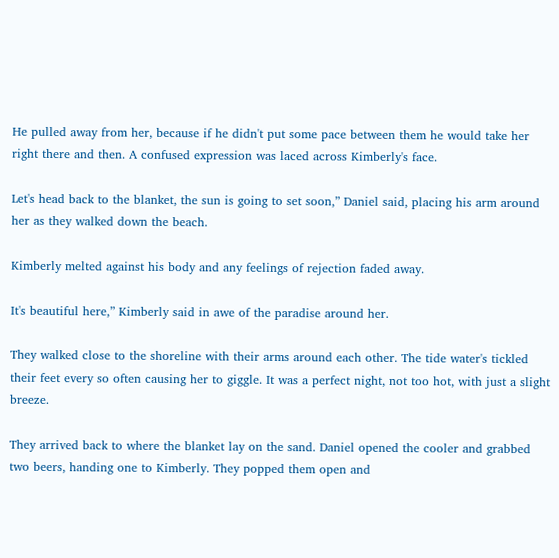He pulled away from her, because if he didn't put some pace between them he would take her right there and then. A confused expression was laced across Kimberly's face.

Let's head back to the blanket, the sun is going to set soon,” Daniel said, placing his arm around her as they walked down the beach.

Kimberly melted against his body and any feelings of rejection faded away.

It's beautiful here,” Kimberly said in awe of the paradise around her.

They walked close to the shoreline with their arms around each other. The tide water's tickled their feet every so often causing her to giggle. It was a perfect night, not too hot, with just a slight breeze.

They arrived back to where the blanket lay on the sand. Daniel opened the cooler and grabbed two beers, handing one to Kimberly. They popped them open and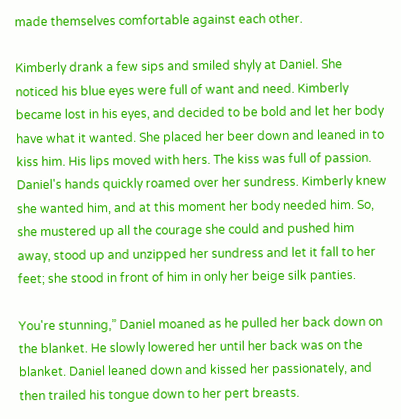made themselves comfortable against each other.

Kimberly drank a few sips and smiled shyly at Daniel. She noticed his blue eyes were full of want and need. Kimberly became lost in his eyes, and decided to be bold and let her body have what it wanted. She placed her beer down and leaned in to kiss him. His lips moved with hers. The kiss was full of passion. Daniel's hands quickly roamed over her sundress. Kimberly knew she wanted him, and at this moment her body needed him. So, she mustered up all the courage she could and pushed him away, stood up and unzipped her sundress and let it fall to her feet; she stood in front of him in only her beige silk panties.

You're stunning,” Daniel moaned as he pulled her back down on the blanket. He slowly lowered her until her back was on the blanket. Daniel leaned down and kissed her passionately, and then trailed his tongue down to her pert breasts.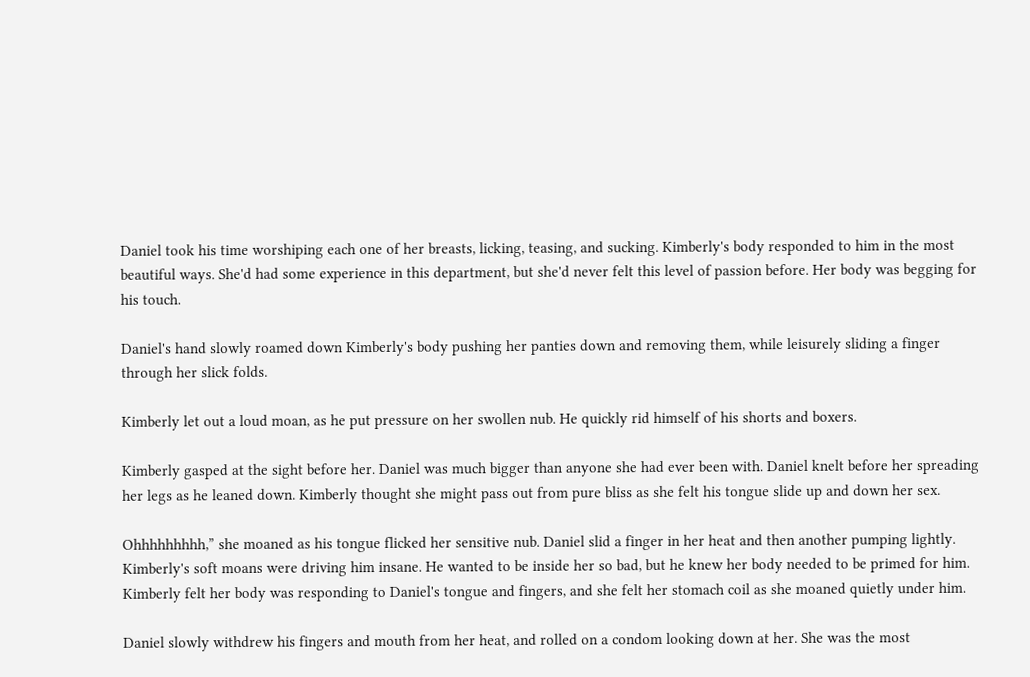Daniel took his time worshiping each one of her breasts, licking, teasing, and sucking. Kimberly's body responded to him in the most beautiful ways. She'd had some experience in this department, but she'd never felt this level of passion before. Her body was begging for his touch.

Daniel's hand slowly roamed down Kimberly's body pushing her panties down and removing them, while leisurely sliding a finger through her slick folds.

Kimberly let out a loud moan, as he put pressure on her swollen nub. He quickly rid himself of his shorts and boxers.

Kimberly gasped at the sight before her. Daniel was much bigger than anyone she had ever been with. Daniel knelt before her spreading her legs as he leaned down. Kimberly thought she might pass out from pure bliss as she felt his tongue slide up and down her sex.

Ohhhhhhhhh,” she moaned as his tongue flicked her sensitive nub. Daniel slid a finger in her heat and then another pumping lightly. Kimberly's soft moans were driving him insane. He wanted to be inside her so bad, but he knew her body needed to be primed for him. Kimberly felt her body was responding to Daniel's tongue and fingers, and she felt her stomach coil as she moaned quietly under him.

Daniel slowly withdrew his fingers and mouth from her heat, and rolled on a condom looking down at her. She was the most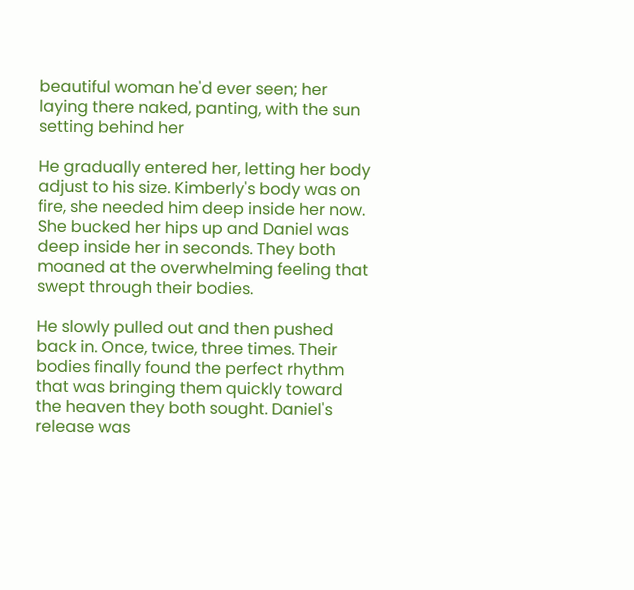beautiful woman he'd ever seen; her laying there naked, panting, with the sun setting behind her

He gradually entered her, letting her body adjust to his size. Kimberly's body was on fire, she needed him deep inside her now. She bucked her hips up and Daniel was deep inside her in seconds. They both moaned at the overwhelming feeling that swept through their bodies.

He slowly pulled out and then pushed back in. Once, twice, three times. Their bodies finally found the perfect rhythm that was bringing them quickly toward the heaven they both sought. Daniel's release was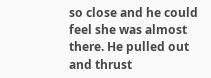so close and he could feel she was almost there. He pulled out and thrust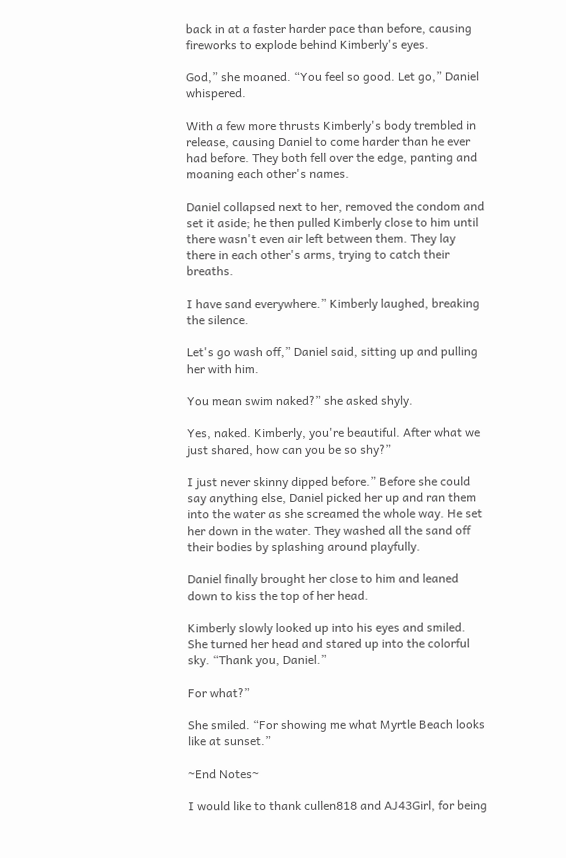back in at a faster harder pace than before, causing fireworks to explode behind Kimberly's eyes.

God,” she moaned. “You feel so good. Let go,” Daniel whispered.

With a few more thrusts Kimberly's body trembled in release, causing Daniel to come harder than he ever had before. They both fell over the edge, panting and moaning each other's names.

Daniel collapsed next to her, removed the condom and set it aside; he then pulled Kimberly close to him until there wasn't even air left between them. They lay there in each other's arms, trying to catch their breaths.

I have sand everywhere.” Kimberly laughed, breaking the silence.

Let's go wash off,” Daniel said, sitting up and pulling her with him.

You mean swim naked?” she asked shyly.

Yes, naked. Kimberly, you're beautiful. After what we just shared, how can you be so shy?”

I just never skinny dipped before.” Before she could say anything else, Daniel picked her up and ran them into the water as she screamed the whole way. He set her down in the water. They washed all the sand off their bodies by splashing around playfully.

Daniel finally brought her close to him and leaned down to kiss the top of her head.

Kimberly slowly looked up into his eyes and smiled. She turned her head and stared up into the colorful sky. “Thank you, Daniel.”

For what?”

She smiled. “For showing me what Myrtle Beach looks like at sunset.”

~End Notes~

I would like to thank cullen818 and AJ43Girl, for being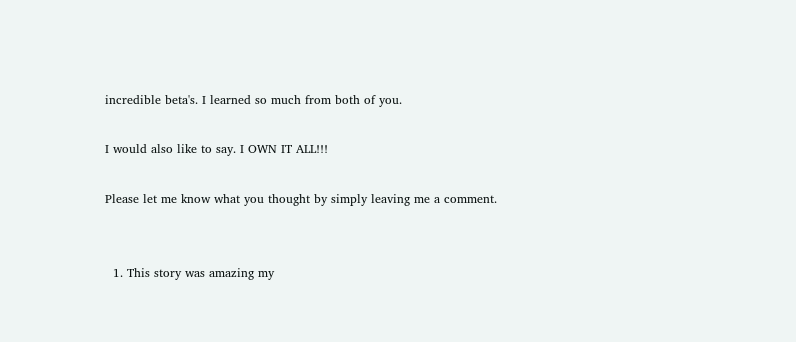incredible beta's. I learned so much from both of you.

I would also like to say. I OWN IT ALL!!!

Please let me know what you thought by simply leaving me a comment.


  1. This story was amazing my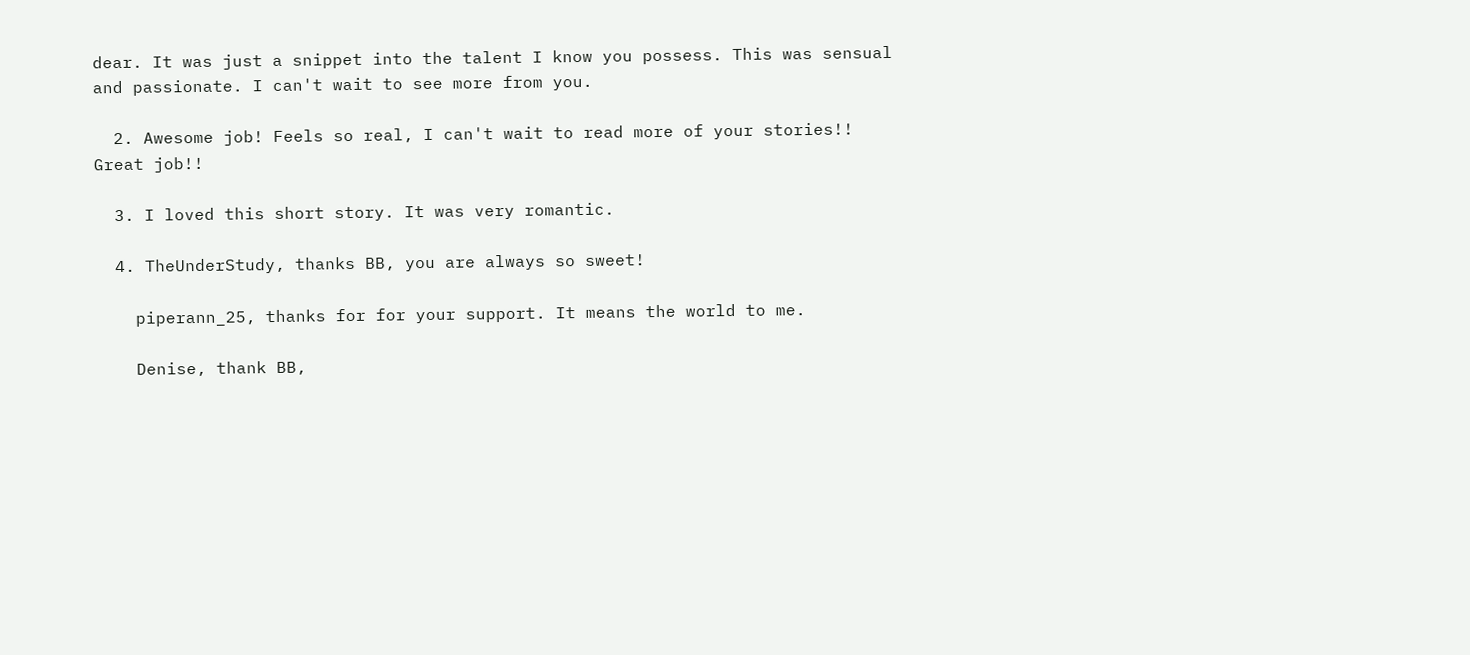dear. It was just a snippet into the talent I know you possess. This was sensual and passionate. I can't wait to see more from you.

  2. Awesome job! Feels so real, I can't wait to read more of your stories!! Great job!!

  3. I loved this short story. It was very romantic.

  4. TheUnderStudy, thanks BB, you are always so sweet!

    piperann_25, thanks for for your support. It means the world to me.

    Denise, thank BB,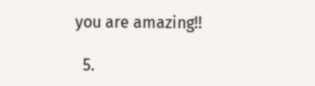you are amazing!!

  5.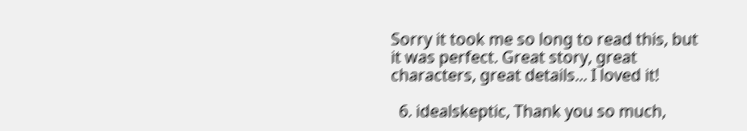Sorry it took me so long to read this, but it was perfect. Great story, great characters, great details... I loved it!

  6. idealskeptic, Thank you so much,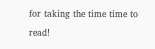for taking the time time to read!